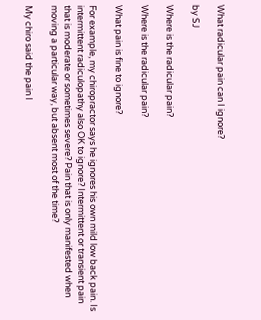What radicular pain can I ignore?

by SJ

Where is the radicular pain?

Where is the radicular pain?

What pain is fine to ignore?

For example, my chiropractor says he ignores his own mild low back pain. Is intermittent radiculopathy also OK to ignore? Intermittent or transient pain that is moderate or sometimes severe? Pain that is only manifested when moving a particular way, but absent most of the time?

My chiro said the pain I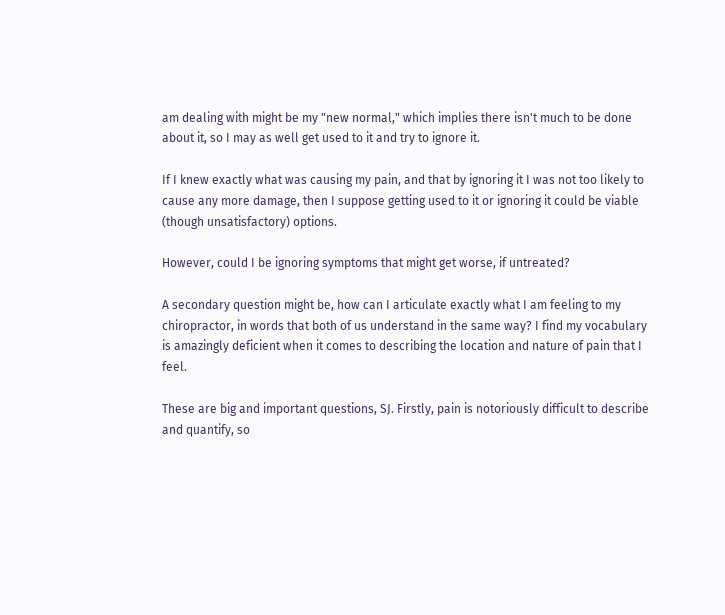am dealing with might be my "new normal," which implies there isn't much to be done about it, so I may as well get used to it and try to ignore it.

If I knew exactly what was causing my pain, and that by ignoring it I was not too likely to cause any more damage, then I suppose getting used to it or ignoring it could be viable (though unsatisfactory) options.

However, could I be ignoring symptoms that might get worse, if untreated?

A secondary question might be, how can I articulate exactly what I am feeling to my chiropractor, in words that both of us understand in the same way? I find my vocabulary is amazingly deficient when it comes to describing the location and nature of pain that I feel.

These are big and important questions, SJ. Firstly, pain is notoriously difficult to describe and quantify, so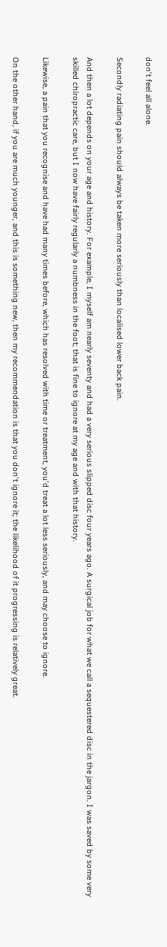don't feel all alone.

Secondly radiating pain should always be taken more seriously than localised lower back pain.

And then a lot depends on your age and history. For example, I myself am nearly seventy and had a very serious slipped disc four years ago. A surgical job for what we call a sequestered disc in the jargon. I was saved by some very skilled chiropractic care, but I now have fairly regularly a numbness in the foot; that is fine to ignore at my age and with that history.

Likewise, a pain that you recognise and have had many times before, which has resolved with time or treatment, you'd treat a lot less seriously, and may choose to ignore.

On the other hand, if you are much younger, and this is something new, then my recommendation is that you don't ignore it; the likelihood of it progressing is relatively great.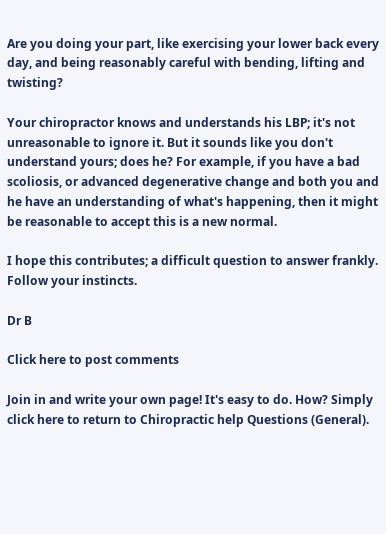Are you doing your part, like exercising your lower back every day, and being reasonably careful with bending, lifting and twisting?

Your chiropractor knows and understands his LBP; it's not unreasonable to ignore it. But it sounds like you don't understand yours; does he? For example, if you have a bad scoliosis, or advanced degenerative change and both you and he have an understanding of what's happening, then it might be reasonable to accept this is a new normal.

I hope this contributes; a difficult question to answer frankly. Follow your instincts.

Dr B

Click here to post comments

Join in and write your own page! It's easy to do. How? Simply click here to return to Chiropractic help Questions (General).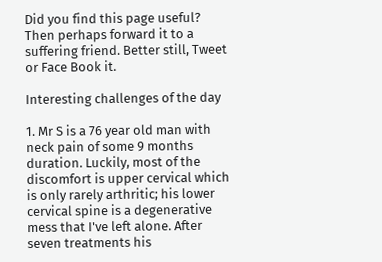Did you find this page useful? Then perhaps forward it to a suffering friend. Better still, Tweet or Face Book it.

Interesting challenges of the day

1. Mr S is a 76 year old man with neck pain of some 9 months duration. Luckily, most of the discomfort is upper cervical which is only rarely arthritic; his lower cervical spine is a degenerative mess that I've left alone. After seven treatments his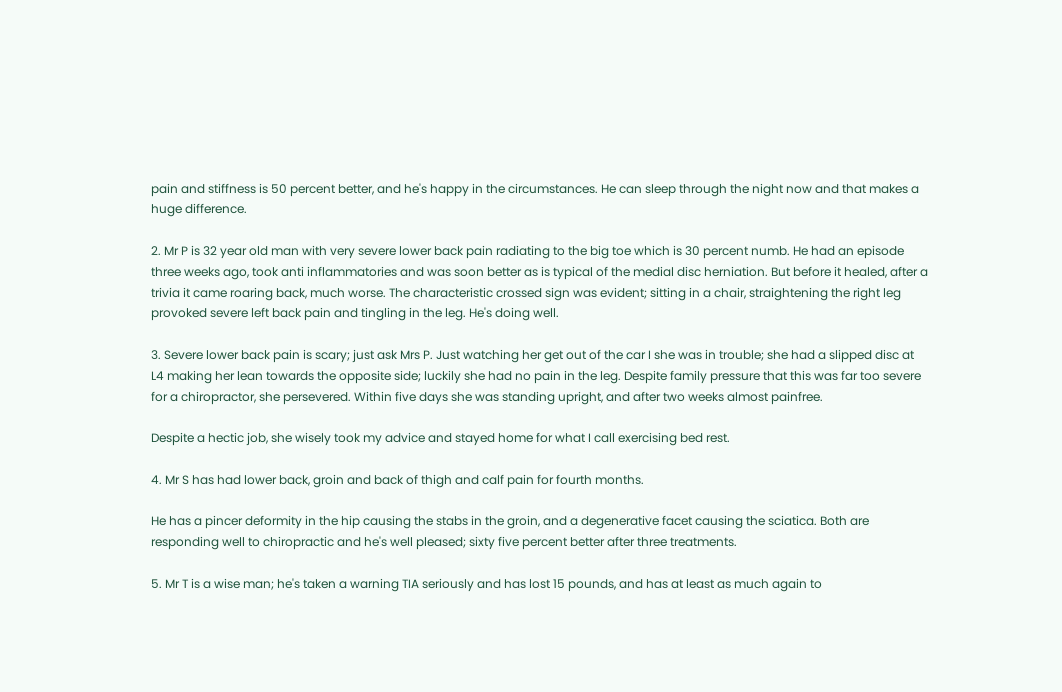pain and stiffness is 50 percent better, and he's happy in the circumstances. He can sleep through the night now and that makes a huge difference.

2. Mr P is 32 year old man with very severe lower back pain radiating to the big toe which is 30 percent numb. He had an episode three weeks ago, took anti inflammatories and was soon better as is typical of the medial disc herniation. But before it healed, after a trivia it came roaring back, much worse. The characteristic crossed sign was evident; sitting in a chair, straightening the right leg provoked severe left back pain and tingling in the leg. He's doing well.

3. Severe lower back pain is scary; just ask Mrs P. Just watching her get out of the car I she was in trouble; she had a slipped disc at L4 making her lean towards the opposite side; luckily she had no pain in the leg. Despite family pressure that this was far too severe for a chiropractor, she persevered. Within five days she was standing upright, and after two weeks almost painfree.

Despite a hectic job, she wisely took my advice and stayed home for what I call exercising bed rest.

4. Mr S has had lower back, groin and back of thigh and calf pain for fourth months.

He has a pincer deformity in the hip causing the stabs in the groin, and a degenerative facet causing the sciatica. Both are responding well to chiropractic and he's well pleased; sixty five percent better after three treatments.

5. Mr T is a wise man; he's taken a warning TIA seriously and has lost 15 pounds, and has at least as much again to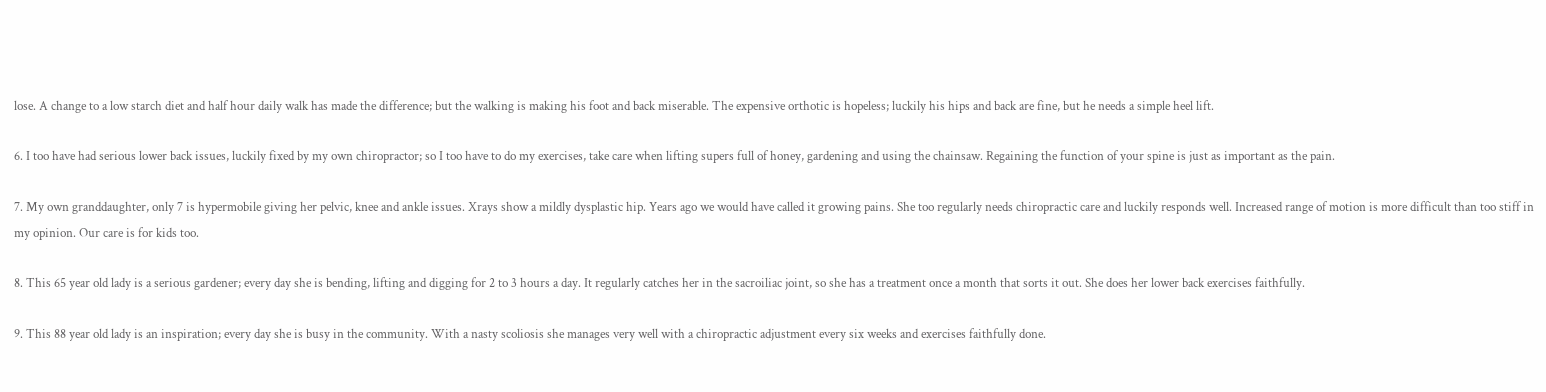lose. A change to a low starch diet and half hour daily walk has made the difference; but the walking is making his foot and back miserable. The expensive orthotic is hopeless; luckily his hips and back are fine, but he needs a simple heel lift.

6. I too have had serious lower back issues, luckily fixed by my own chiropractor; so I too have to do my exercises, take care when lifting supers full of honey, gardening and using the chainsaw. Regaining the function of your spine is just as important as the pain.

7. My own granddaughter, only 7 is hypermobile giving her pelvic, knee and ankle issues. Xrays show a mildly dysplastic hip. Years ago we would have called it growing pains. She too regularly needs chiropractic care and luckily responds well. Increased range of motion is more difficult than too stiff in my opinion. Our care is for kids too.

8. This 65 year old lady is a serious gardener; every day she is bending, lifting and digging for 2 to 3 hours a day. It regularly catches her in the sacroiliac joint, so she has a treatment once a month that sorts it out. She does her lower back exercises faithfully.

9. This 88 year old lady is an inspiration; every day she is busy in the community. With a nasty scoliosis she manages very well with a chiropractic adjustment every six weeks and exercises faithfully done.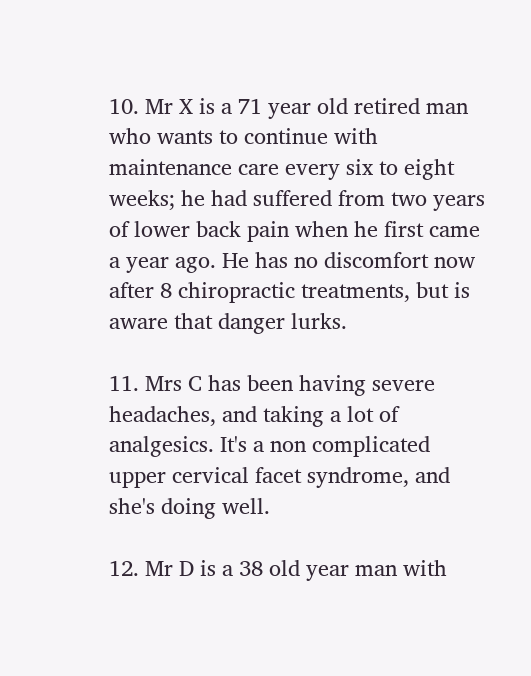10. Mr X is a 71 year old retired man who wants to continue with maintenance care every six to eight weeks; he had suffered from two years of lower back pain when he first came a year ago. He has no discomfort now after 8 chiropractic treatments, but is aware that danger lurks.

11. Mrs C has been having severe headaches, and taking a lot of analgesics. It's a non complicated upper cervical facet syndrome, and she's doing well.

12. Mr D is a 38 old year man with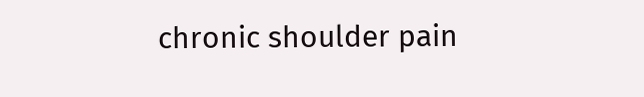chronic shoulder pain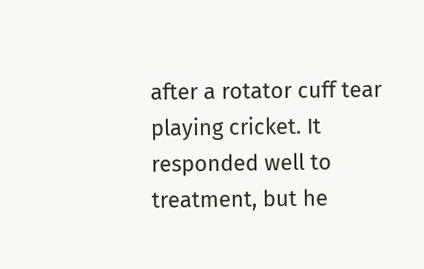after a rotator cuff tear playing cricket. It responded well to treatment, but he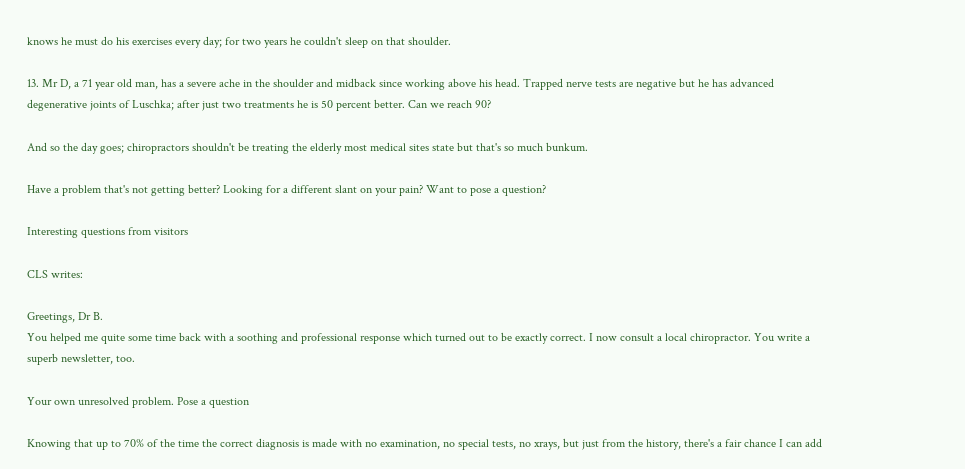knows he must do his exercises every day; for two years he couldn't sleep on that shoulder.

13. Mr D, a 71 year old man, has a severe ache in the shoulder and midback since working above his head. Trapped nerve tests are negative but he has advanced degenerative joints of Luschka; after just two treatments he is 50 percent better. Can we reach 90?

And so the day goes; chiropractors shouldn't be treating the elderly most medical sites state but that's so much bunkum.

Have a problem that's not getting better? Looking for a different slant on your pain? Want to pose a question?

Interesting questions from visitors

CLS writes:

Greetings, Dr B.
You helped me quite some time back with a soothing and professional response which turned out to be exactly correct. I now consult a local chiropractor. You write a superb newsletter, too.

Your own unresolved problem. Pose a question

Knowing that up to 70% of the time the correct diagnosis is made with no examination, no special tests, no xrays, but just from the history, there's a fair chance I can add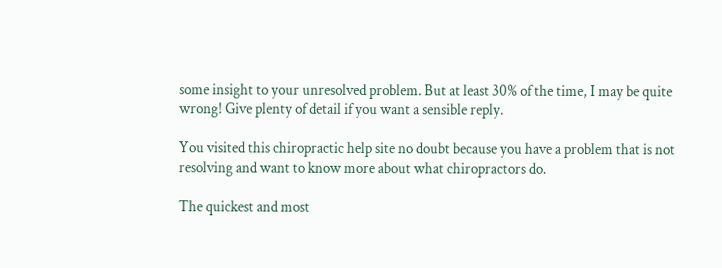some insight to your unresolved problem. But at least 30% of the time, I may be quite wrong! Give plenty of detail if you want a sensible reply.

You visited this chiropractic help site no doubt because you have a problem that is not resolving and want to know more about what chiropractors do.

The quickest and most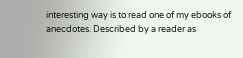interesting way is to read one of my ebooks of anecdotes. Described by a reader as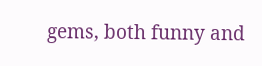gems, both funny and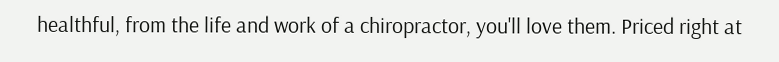healthful, from the life and work of a chiropractor, you'll love them. Priced right at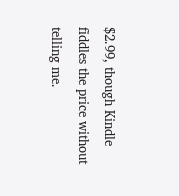$2.99, though Kindle fiddles the price without telling me.